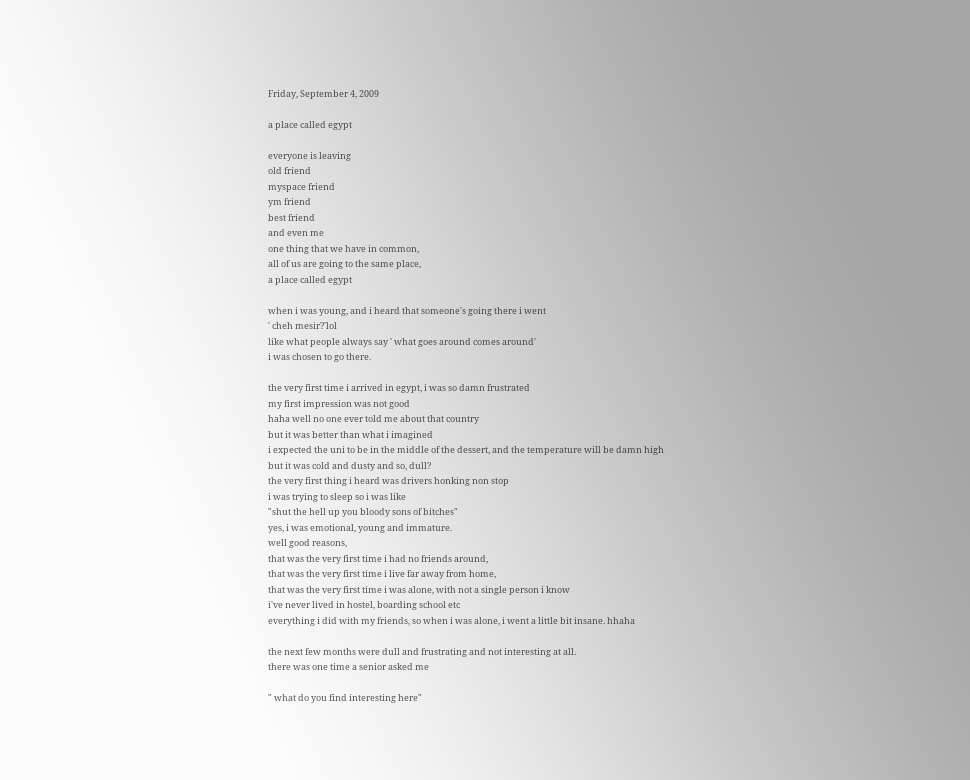Friday, September 4, 2009

a place called egypt

everyone is leaving
old friend
myspace friend
ym friend
best friend
and even me
one thing that we have in common,
all of us are going to the same place,
a place called egypt

when i was young, and i heard that someone's going there i went
' cheh mesir?'lol
like what people always say ' what goes around comes around'
i was chosen to go there.

the very first time i arrived in egypt, i was so damn frustrated
my first impression was not good
haha well no one ever told me about that country
but it was better than what i imagined
i expected the uni to be in the middle of the dessert, and the temperature will be damn high
but it was cold and dusty and so, dull?
the very first thing i heard was drivers honking non stop
i was trying to sleep so i was like
"shut the hell up you bloody sons of bitches"
yes, i was emotional, young and immature.
well good reasons,
that was the very first time i had no friends around,
that was the very first time i live far away from home,
that was the very first time i was alone, with not a single person i know
i've never lived in hostel, boarding school etc
everything i did with my friends, so when i was alone, i went a little bit insane. hhaha

the next few months were dull and frustrating and not interesting at all.
there was one time a senior asked me

" what do you find interesting here"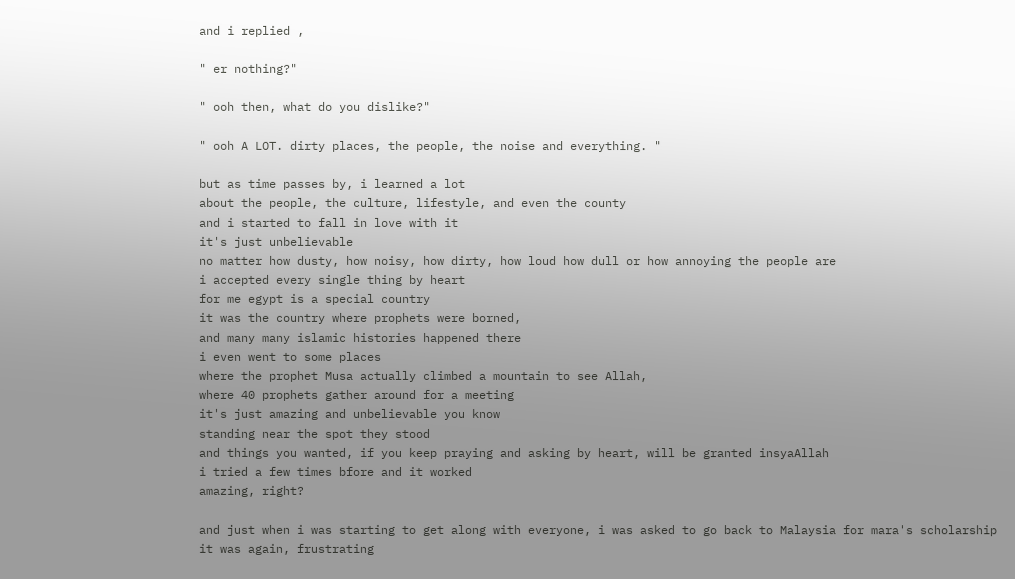and i replied ,

" er nothing?"

" ooh then, what do you dislike?"

" ooh A LOT. dirty places, the people, the noise and everything. "

but as time passes by, i learned a lot
about the people, the culture, lifestyle, and even the county
and i started to fall in love with it
it's just unbelievable
no matter how dusty, how noisy, how dirty, how loud how dull or how annoying the people are
i accepted every single thing by heart
for me egypt is a special country
it was the country where prophets were borned,
and many many islamic histories happened there
i even went to some places
where the prophet Musa actually climbed a mountain to see Allah,
where 40 prophets gather around for a meeting
it's just amazing and unbelievable you know
standing near the spot they stood
and things you wanted, if you keep praying and asking by heart, will be granted insyaAllah
i tried a few times bfore and it worked
amazing, right?

and just when i was starting to get along with everyone, i was asked to go back to Malaysia for mara's scholarship
it was again, frustrating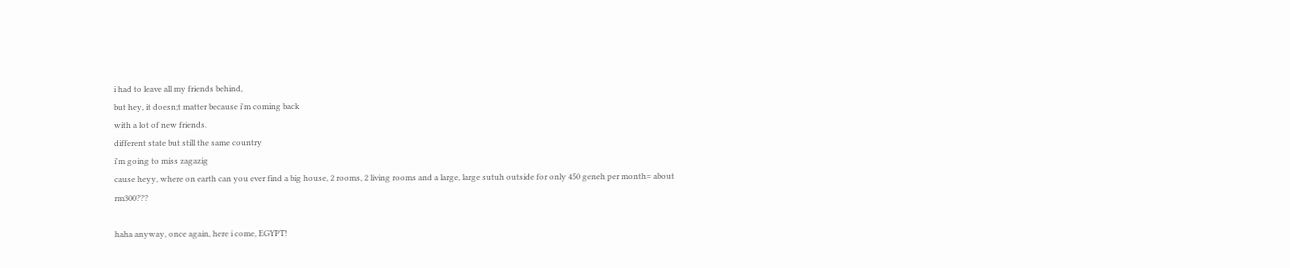i had to leave all my friends behind,
but hey, it doesn;t matter because i'm coming back
with a lot of new friends.
different state but still the same country
i'm going to miss zagazig
cause heyy, where on earth can you ever find a big house, 2 rooms, 2 living rooms and a large, large sutuh outside for only 450 geneh per month= about rm300???

haha anyway, once again, here i come, EGYPT!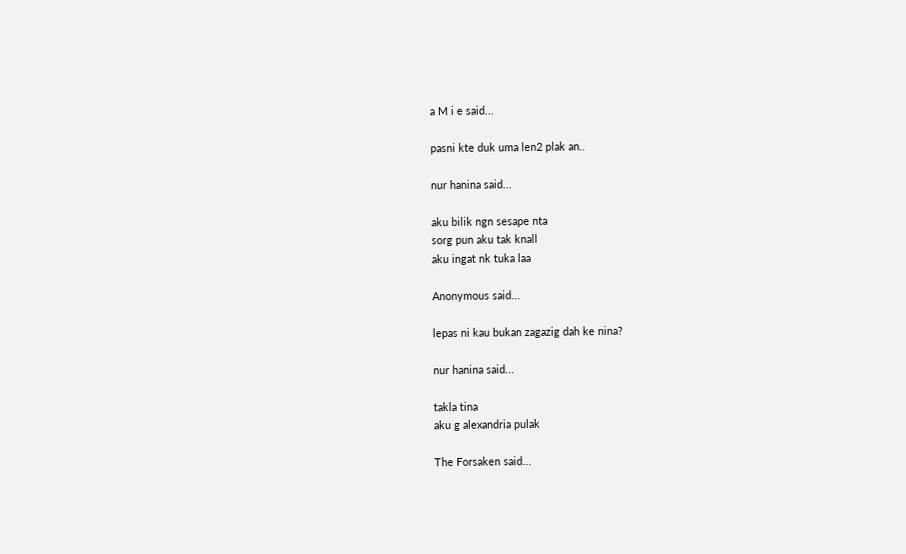a M i e said...

pasni kte duk uma len2 plak an..

nur hanina said...

aku bilik ngn sesape nta
sorg pun aku tak knall
aku ingat nk tuka laa

Anonymous said...

lepas ni kau bukan zagazig dah ke nina?

nur hanina said...

takla tina
aku g alexandria pulak

The Forsaken said...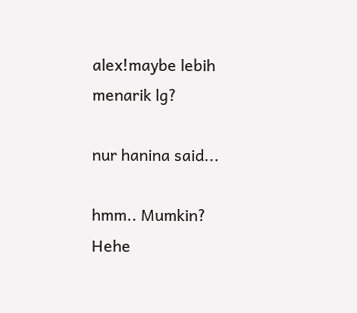alex!maybe lebih menarik lg?

nur hanina said...

hmm.. Mumkin? Hehe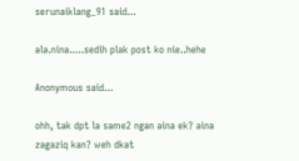serunaiklang_91 said...

ala.nina.....sedih plak post ko nie..hehe

Anonymous said...

ohh, tak dpt la same2 ngan aina ek? aina zagaziq kan? weh dkat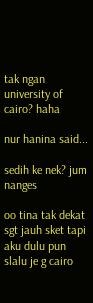tak ngan university of cairo? haha

nur hanina said...

sedih ke nek? jum nanges

oo tina tak dekat sgt jauh sket tapi aku dulu pun slalu je g cairo